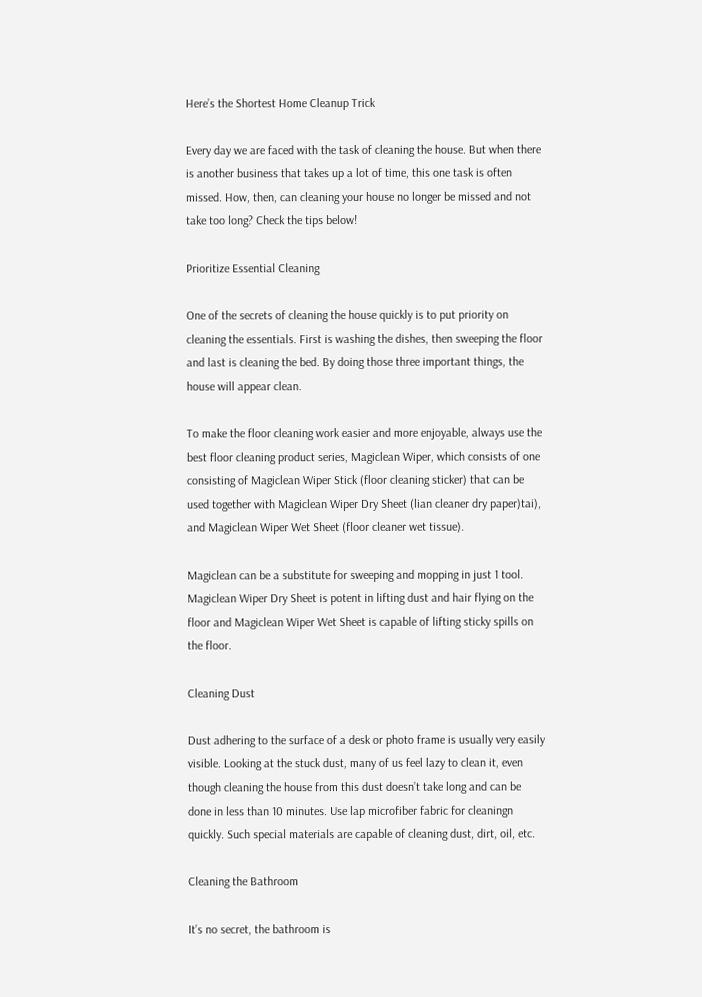Here’s the Shortest Home Cleanup Trick

Every day we are faced with the task of cleaning the house. But when there is another business that takes up a lot of time, this one task is often missed. How, then, can cleaning your house no longer be missed and not take too long? Check the tips below!

Prioritize Essential Cleaning

One of the secrets of cleaning the house quickly is to put priority on cleaning the essentials. First is washing the dishes, then sweeping the floor and last is cleaning the bed. By doing those three important things, the house will appear clean.

To make the floor cleaning work easier and more enjoyable, always use the best floor cleaning product series, Magiclean Wiper, which consists of one consisting of Magiclean Wiper Stick (floor cleaning sticker) that can be used together with Magiclean Wiper Dry Sheet (lian cleaner dry paper)tai), and Magiclean Wiper Wet Sheet (floor cleaner wet tissue).

Magiclean can be a substitute for sweeping and mopping in just 1 tool. Magiclean Wiper Dry Sheet is potent in lifting dust and hair flying on the floor and Magiclean Wiper Wet Sheet is capable of lifting sticky spills on the floor.

Cleaning Dust

Dust adhering to the surface of a desk or photo frame is usually very easily visible. Looking at the stuck dust, many of us feel lazy to clean it, even though cleaning the house from this dust doesn’t take long and can be done in less than 10 minutes. Use lap microfiber fabric for cleaningn quickly. Such special materials are capable of cleaning dust, dirt, oil, etc.

Cleaning the Bathroom

It’s no secret, the bathroom is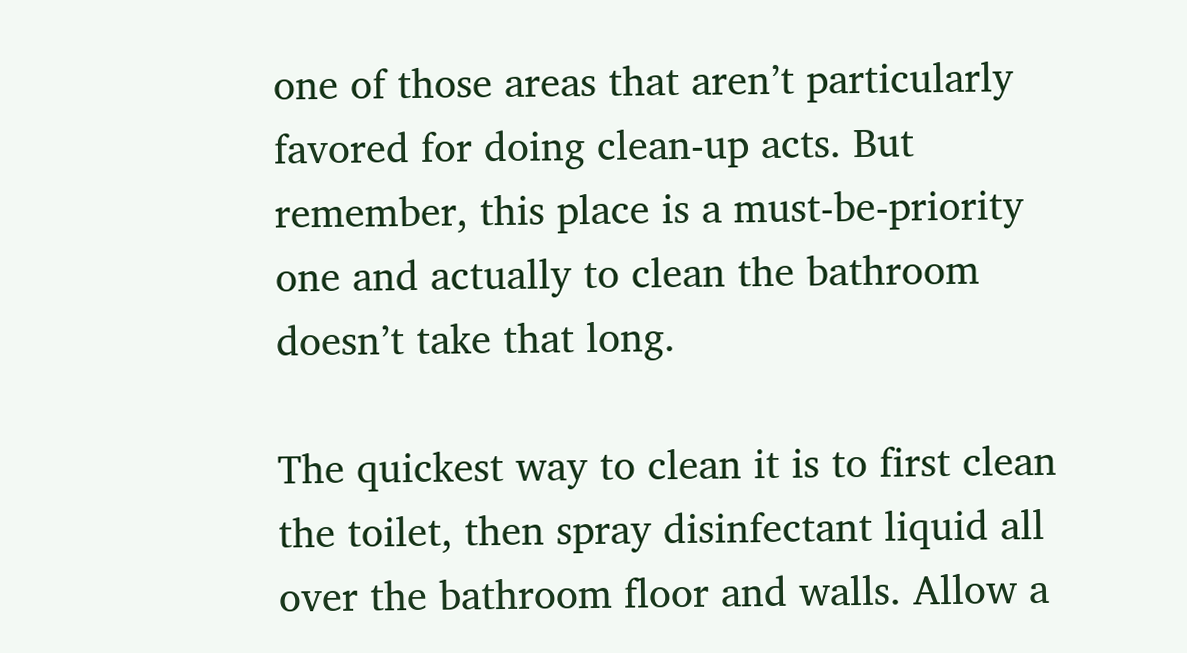one of those areas that aren’t particularly favored for doing clean-up acts. But remember, this place is a must-be-priority one and actually to clean the bathroom doesn’t take that long.

The quickest way to clean it is to first clean the toilet, then spray disinfectant liquid all over the bathroom floor and walls. Allow a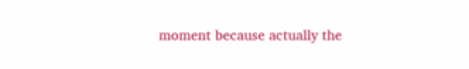moment because actually the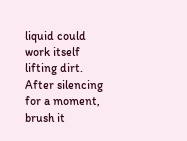liquid could work itself lifting dirt. After silencing for a moment, brush it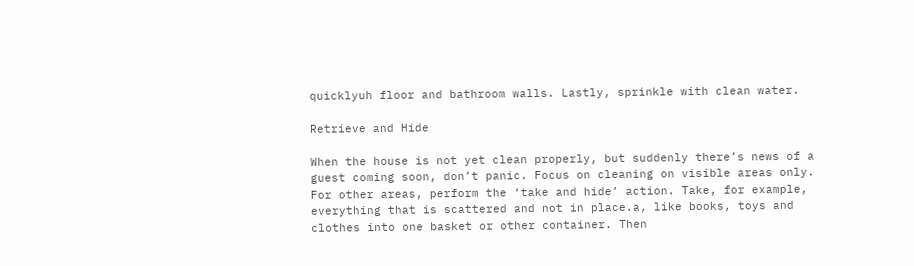quicklyuh floor and bathroom walls. Lastly, sprinkle with clean water.

Retrieve and Hide

When the house is not yet clean properly, but suddenly there’s news of a guest coming soon, don’t panic. Focus on cleaning on visible areas only. For other areas, perform the ‘take and hide’ action. Take, for example, everything that is scattered and not in place.a, like books, toys and clothes into one basket or other container. Then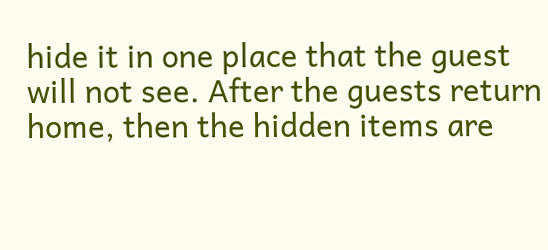hide it in one place that the guest will not see. After the guests return home, then the hidden items are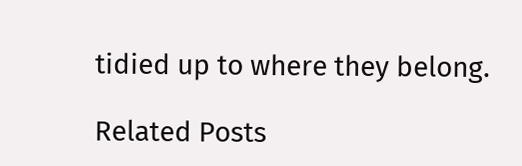tidied up to where they belong.

Related Posts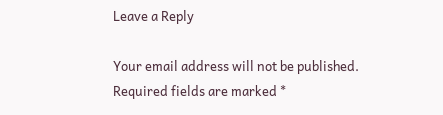Leave a Reply

Your email address will not be published. Required fields are marked *